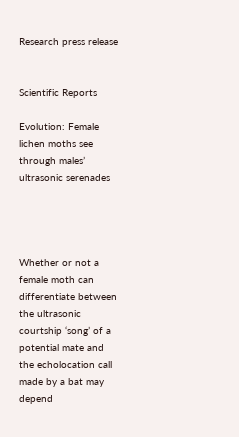Research press release


Scientific Reports

Evolution: Female lichen moths see through males’ ultrasonic serenades




Whether or not a female moth can differentiate between the ultrasonic courtship ‘song’ of a potential mate and the echolocation call made by a bat may depend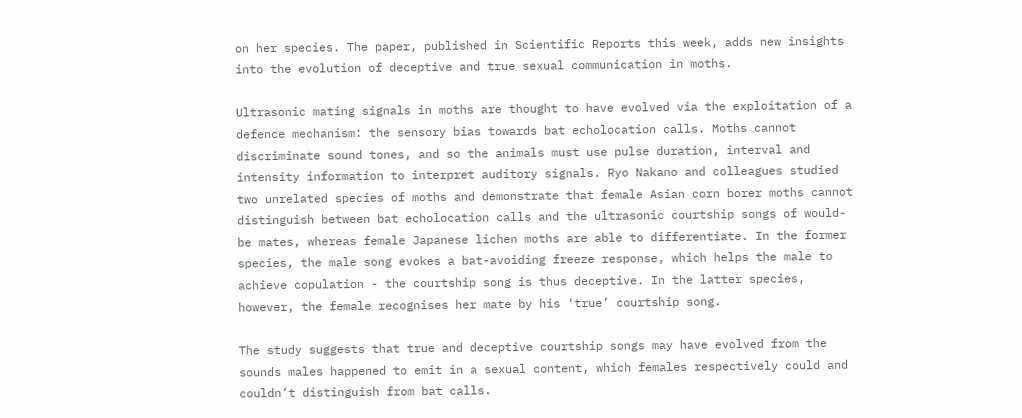on her species. The paper, published in Scientific Reports this week, adds new insights into the evolution of deceptive and true sexual communication in moths.

Ultrasonic mating signals in moths are thought to have evolved via the exploitation of a defence mechanism: the sensory bias towards bat echolocation calls. Moths cannot discriminate sound tones, and so the animals must use pulse duration, interval and intensity information to interpret auditory signals. Ryo Nakano and colleagues studied two unrelated species of moths and demonstrate that female Asian corn borer moths cannot distinguish between bat echolocation calls and the ultrasonic courtship songs of would-be mates, whereas female Japanese lichen moths are able to differentiate. In the former species, the male song evokes a bat-avoiding freeze response, which helps the male to achieve copulation - the courtship song is thus deceptive. In the latter species, however, the female recognises her mate by his ‘true’ courtship song.

The study suggests that true and deceptive courtship songs may have evolved from the sounds males happened to emit in a sexual content, which females respectively could and couldn’t distinguish from bat calls.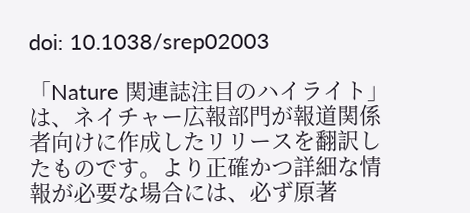doi: 10.1038/srep02003

「Nature 関連誌注目のハイライト」は、ネイチャー広報部門が報道関係者向けに作成したリリースを翻訳したものです。より正確かつ詳細な情報が必要な場合には、必ず原著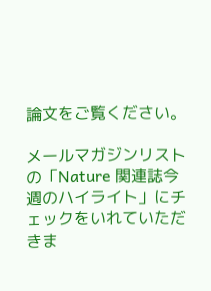論文をご覧ください。

メールマガジンリストの「Nature 関連誌今週のハイライト」にチェックをいれていただきま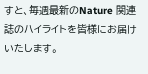すと、毎週最新のNature 関連誌のハイライトを皆様にお届けいたします。